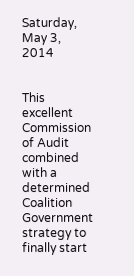Saturday, May 3, 2014


This excellent Commission of Audit combined with a determined Coalition Government strategy to finally start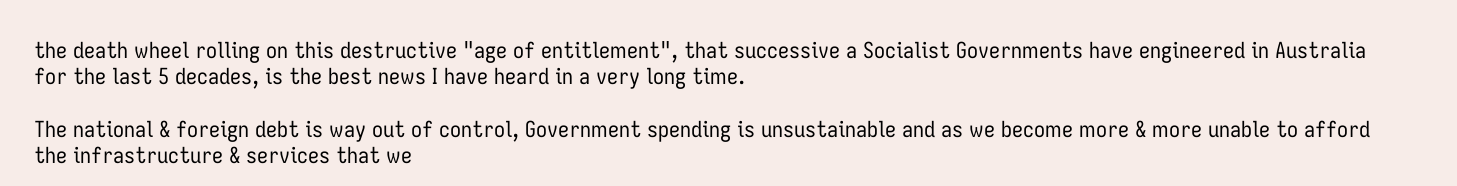the death wheel rolling on this destructive "age of entitlement", that successive a Socialist Governments have engineered in Australia for the last 5 decades, is the best news I have heard in a very long time.

The national & foreign debt is way out of control, Government spending is unsustainable and as we become more & more unable to afford the infrastructure & services that we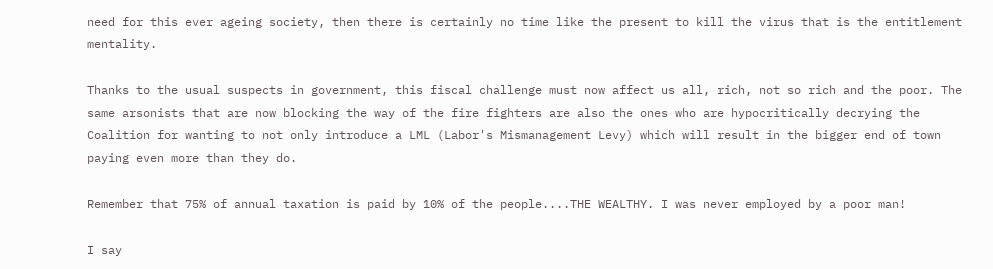need for this ever ageing society, then there is certainly no time like the present to kill the virus that is the entitlement mentality.

Thanks to the usual suspects in government, this fiscal challenge must now affect us all, rich, not so rich and the poor. The same arsonists that are now blocking the way of the fire fighters are also the ones who are hypocritically decrying the Coalition for wanting to not only introduce a LML (Labor's Mismanagement Levy) which will result in the bigger end of town paying even more than they do.

Remember that 75% of annual taxation is paid by 10% of the people....THE WEALTHY. I was never employed by a poor man!

I say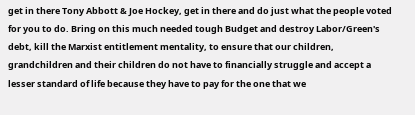get in there Tony Abbott & Joe Hockey, get in there and do just what the people voted for you to do. Bring on this much needed tough Budget and destroy Labor/Green's debt, kill the Marxist entitlement mentality, to ensure that our children, grandchildren and their children do not have to financially struggle and accept a lesser standard of life because they have to pay for the one that we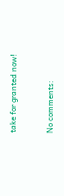take for granted now!


No comments: